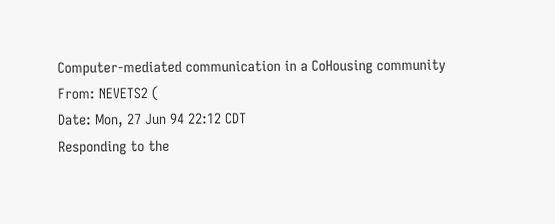Computer-mediated communication in a CoHousing community
From: NEVETS2 (
Date: Mon, 27 Jun 94 22:12 CDT
Responding to the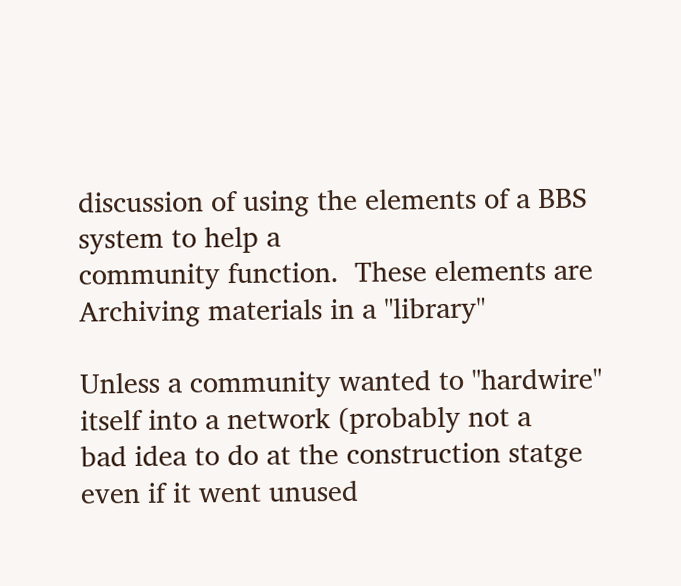discussion of using the elements of a BBS system to help a
community function.  These elements are
Archiving materials in a "library"

Unless a community wanted to "hardwire" itself into a network (probably not a
bad idea to do at the construction statge even if it went unused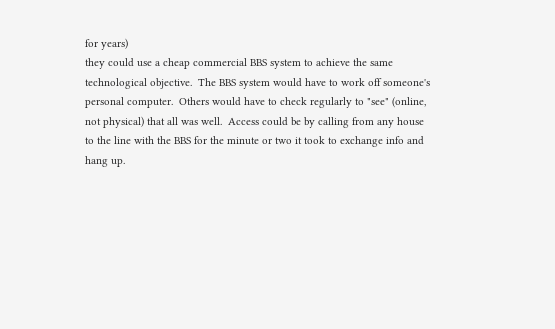for years)
they could use a cheap commercial BBS system to achieve the same
technological objective.  The BBS system would have to work off someone's
personal computer.  Others would have to check regularly to "see" (online,
not physical) that all was well.  Access could be by calling from any house
to the line with the BBS for the minute or two it took to exchange info and
hang up.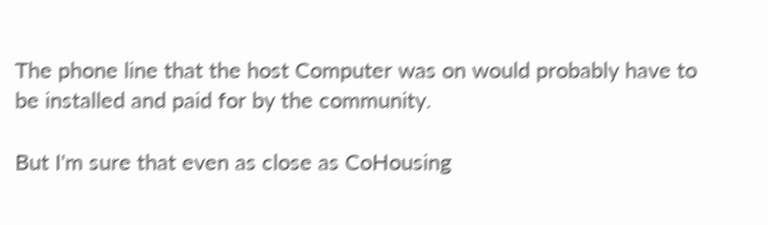The phone line that the host Computer was on would probably have to
be installed and paid for by the community.

But I'm sure that even as close as CoHousing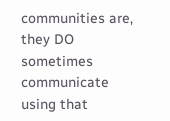communities are, they DO
sometimes communicate using that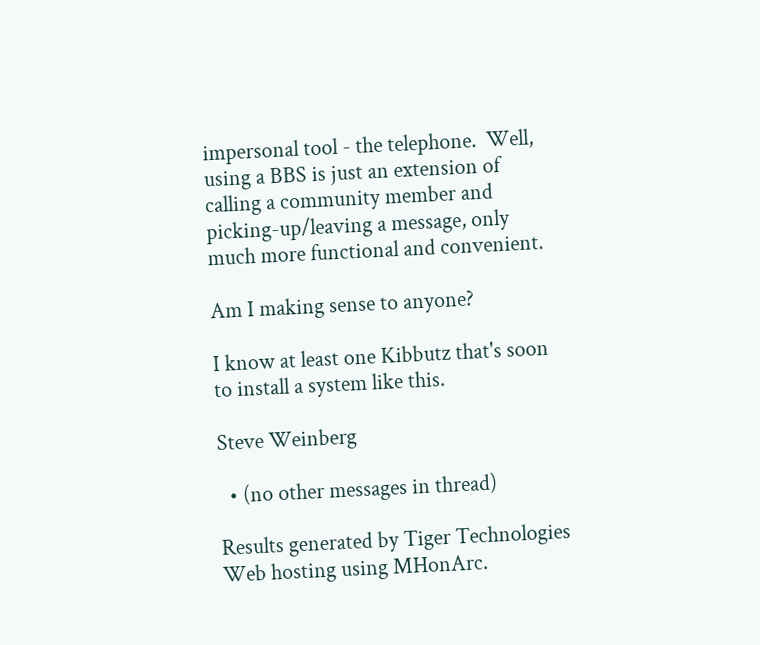impersonal tool - the telephone.  Well,
using a BBS is just an extension of calling a community member and
picking-up/leaving a message, only much more functional and convenient.

Am I making sense to anyone?

I know at least one Kibbutz that's soon to install a system like this.

Steve Weinberg

  • (no other messages in thread)

Results generated by Tiger Technologies Web hosting using MHonArc.